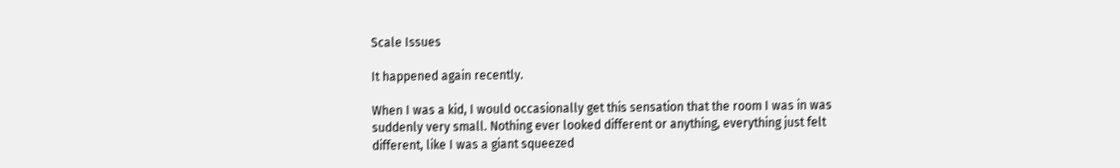Scale Issues

It happened again recently.

When I was a kid, I would occasionally get this sensation that the room I was in was suddenly very small. Nothing ever looked different or anything, everything just felt different, like I was a giant squeezed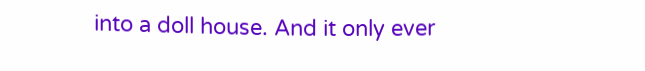into a doll house. And it only ever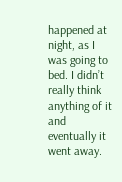happened at night, as I was going to bed. I didn’t really think anything of it and eventually it went away.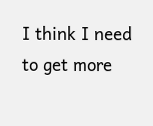I think I need to get more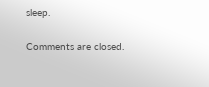sleep.

Comments are closed.